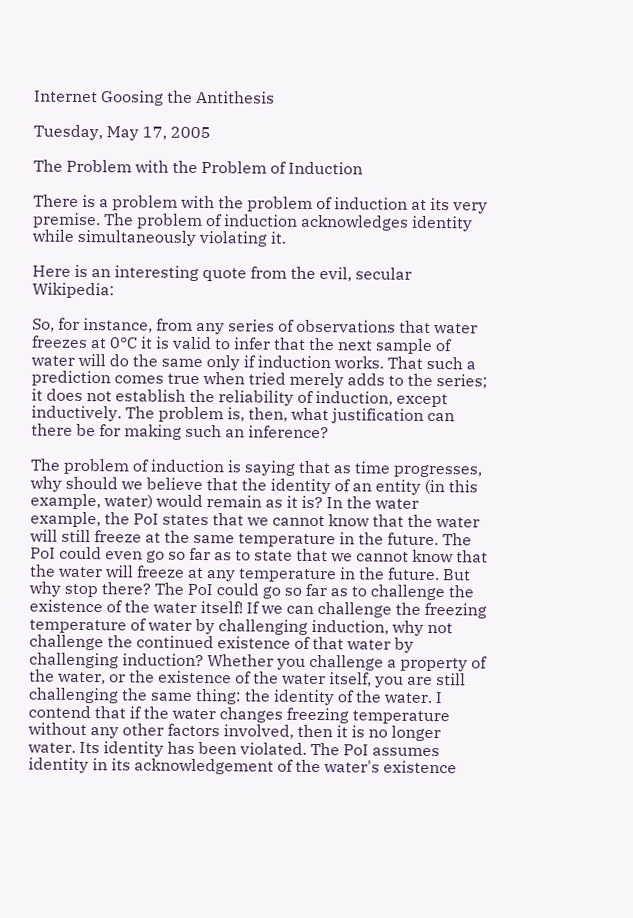Internet Goosing the Antithesis

Tuesday, May 17, 2005

The Problem with the Problem of Induction

There is a problem with the problem of induction at its very premise. The problem of induction acknowledges identity while simultaneously violating it.

Here is an interesting quote from the evil, secular Wikipedia:

So, for instance, from any series of observations that water freezes at 0°C it is valid to infer that the next sample of water will do the same only if induction works. That such a prediction comes true when tried merely adds to the series; it does not establish the reliability of induction, except inductively. The problem is, then, what justification can there be for making such an inference?

The problem of induction is saying that as time progresses, why should we believe that the identity of an entity (in this example, water) would remain as it is? In the water example, the PoI states that we cannot know that the water will still freeze at the same temperature in the future. The PoI could even go so far as to state that we cannot know that the water will freeze at any temperature in the future. But why stop there? The PoI could go so far as to challenge the existence of the water itself! If we can challenge the freezing temperature of water by challenging induction, why not challenge the continued existence of that water by challenging induction? Whether you challenge a property of the water, or the existence of the water itself, you are still challenging the same thing: the identity of the water. I contend that if the water changes freezing temperature without any other factors involved, then it is no longer water. Its identity has been violated. The PoI assumes identity in its acknowledgement of the water's existence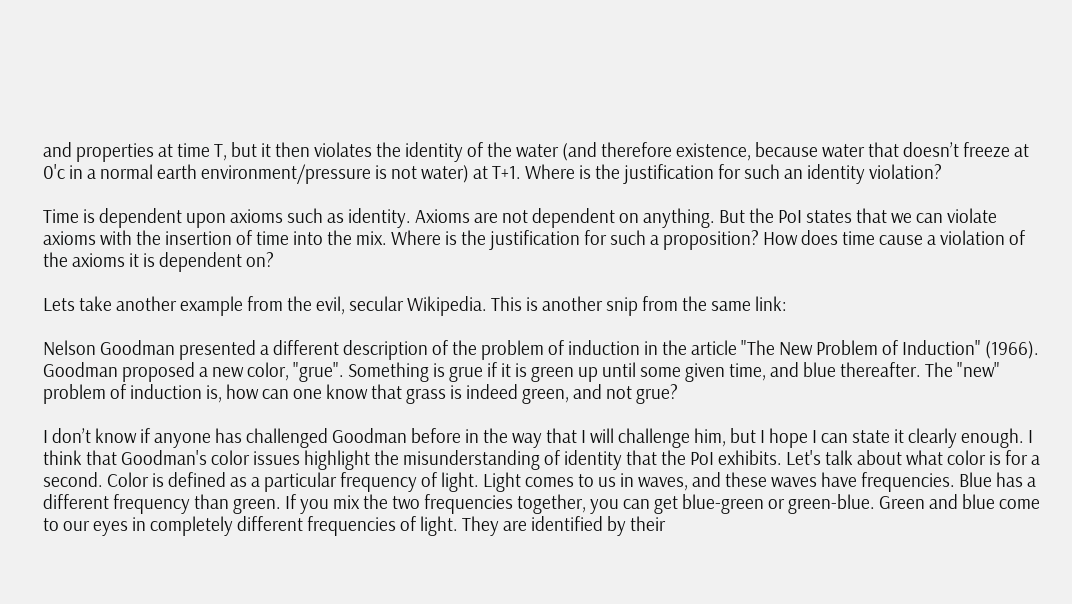and properties at time T, but it then violates the identity of the water (and therefore existence, because water that doesn’t freeze at 0'c in a normal earth environment/pressure is not water) at T+1. Where is the justification for such an identity violation?

Time is dependent upon axioms such as identity. Axioms are not dependent on anything. But the PoI states that we can violate axioms with the insertion of time into the mix. Where is the justification for such a proposition? How does time cause a violation of the axioms it is dependent on?

Lets take another example from the evil, secular Wikipedia. This is another snip from the same link:

Nelson Goodman presented a different description of the problem of induction in the article "The New Problem of Induction" (1966). Goodman proposed a new color, "grue". Something is grue if it is green up until some given time, and blue thereafter. The "new" problem of induction is, how can one know that grass is indeed green, and not grue?

I don’t know if anyone has challenged Goodman before in the way that I will challenge him, but I hope I can state it clearly enough. I think that Goodman's color issues highlight the misunderstanding of identity that the PoI exhibits. Let's talk about what color is for a second. Color is defined as a particular frequency of light. Light comes to us in waves, and these waves have frequencies. Blue has a different frequency than green. If you mix the two frequencies together, you can get blue-green or green-blue. Green and blue come to our eyes in completely different frequencies of light. They are identified by their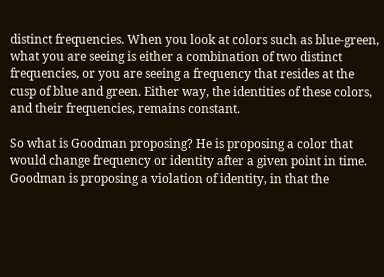distinct frequencies. When you look at colors such as blue-green, what you are seeing is either a combination of two distinct frequencies, or you are seeing a frequency that resides at the cusp of blue and green. Either way, the identities of these colors, and their frequencies, remains constant.

So what is Goodman proposing? He is proposing a color that would change frequency or identity after a given point in time. Goodman is proposing a violation of identity, in that the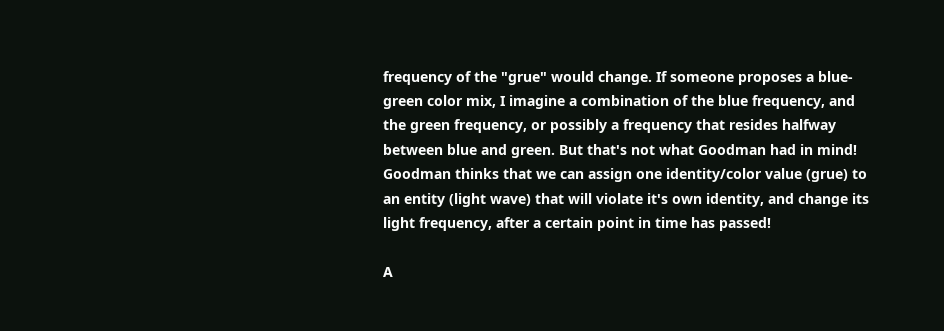frequency of the "grue" would change. If someone proposes a blue-green color mix, I imagine a combination of the blue frequency, and the green frequency, or possibly a frequency that resides halfway between blue and green. But that's not what Goodman had in mind! Goodman thinks that we can assign one identity/color value (grue) to an entity (light wave) that will violate it's own identity, and change its light frequency, after a certain point in time has passed!

A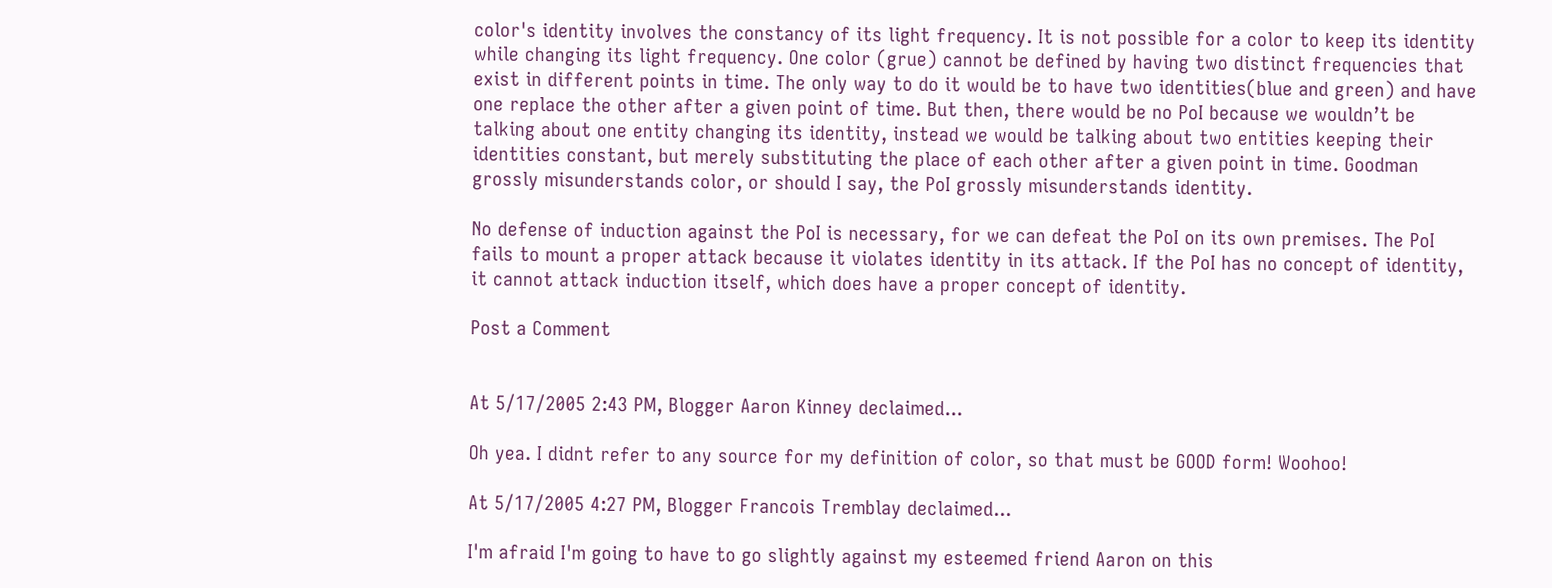color's identity involves the constancy of its light frequency. It is not possible for a color to keep its identity while changing its light frequency. One color (grue) cannot be defined by having two distinct frequencies that exist in different points in time. The only way to do it would be to have two identities(blue and green) and have one replace the other after a given point of time. But then, there would be no PoI because we wouldn’t be talking about one entity changing its identity, instead we would be talking about two entities keeping their identities constant, but merely substituting the place of each other after a given point in time. Goodman grossly misunderstands color, or should I say, the PoI grossly misunderstands identity.

No defense of induction against the PoI is necessary, for we can defeat the PoI on its own premises. The PoI fails to mount a proper attack because it violates identity in its attack. If the PoI has no concept of identity, it cannot attack induction itself, which does have a proper concept of identity.

Post a Comment


At 5/17/2005 2:43 PM, Blogger Aaron Kinney declaimed...

Oh yea. I didnt refer to any source for my definition of color, so that must be GOOD form! Woohoo!

At 5/17/2005 4:27 PM, Blogger Francois Tremblay declaimed...

I'm afraid I'm going to have to go slightly against my esteemed friend Aaron on this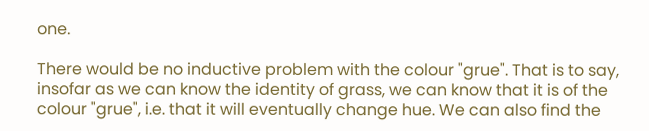one.

There would be no inductive problem with the colour "grue". That is to say, insofar as we can know the identity of grass, we can know that it is of the colour "grue", i.e. that it will eventually change hue. We can also find the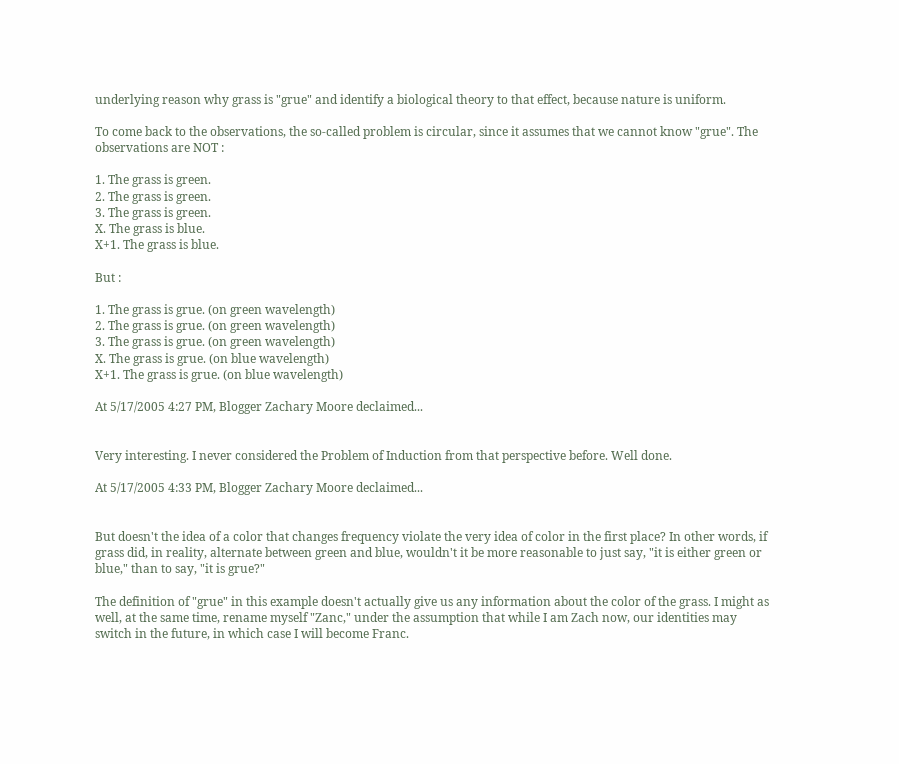underlying reason why grass is "grue" and identify a biological theory to that effect, because nature is uniform.

To come back to the observations, the so-called problem is circular, since it assumes that we cannot know "grue". The observations are NOT :

1. The grass is green.
2. The grass is green.
3. The grass is green.
X. The grass is blue.
X+1. The grass is blue.

But :

1. The grass is grue. (on green wavelength)
2. The grass is grue. (on green wavelength)
3. The grass is grue. (on green wavelength)
X. The grass is grue. (on blue wavelength)
X+1. The grass is grue. (on blue wavelength)

At 5/17/2005 4:27 PM, Blogger Zachary Moore declaimed...


Very interesting. I never considered the Problem of Induction from that perspective before. Well done.

At 5/17/2005 4:33 PM, Blogger Zachary Moore declaimed...


But doesn't the idea of a color that changes frequency violate the very idea of color in the first place? In other words, if grass did, in reality, alternate between green and blue, wouldn't it be more reasonable to just say, "it is either green or blue," than to say, "it is grue?"

The definition of "grue" in this example doesn't actually give us any information about the color of the grass. I might as well, at the same time, rename myself "Zanc," under the assumption that while I am Zach now, our identities may switch in the future, in which case I will become Franc.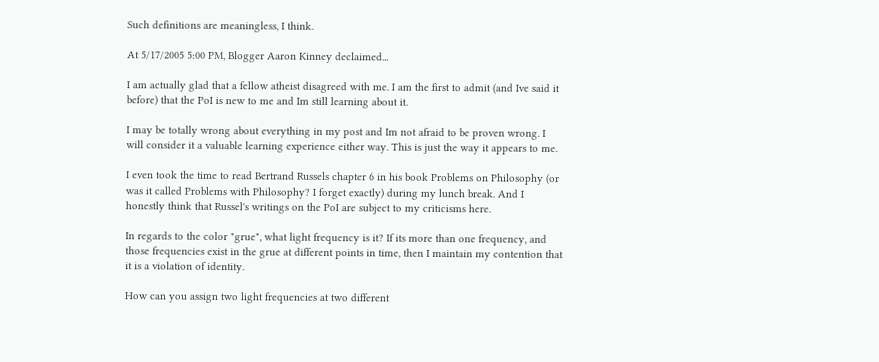Such definitions are meaningless, I think.

At 5/17/2005 5:00 PM, Blogger Aaron Kinney declaimed...

I am actually glad that a fellow atheist disagreed with me. I am the first to admit (and Ive said it before) that the PoI is new to me and Im still learning about it.

I may be totally wrong about everything in my post and Im not afraid to be proven wrong. I will consider it a valuable learning experience either way. This is just the way it appears to me.

I even took the time to read Bertrand Russels chapter 6 in his book Problems on Philosophy (or was it called Problems with Philosophy? I forget exactly) during my lunch break. And I honestly think that Russel's writings on the PoI are subject to my criticisms here.

In regards to the color "grue", what light frequency is it? If its more than one frequency, and those frequencies exist in the grue at different points in time, then I maintain my contention that it is a violation of identity.

How can you assign two light frequencies at two different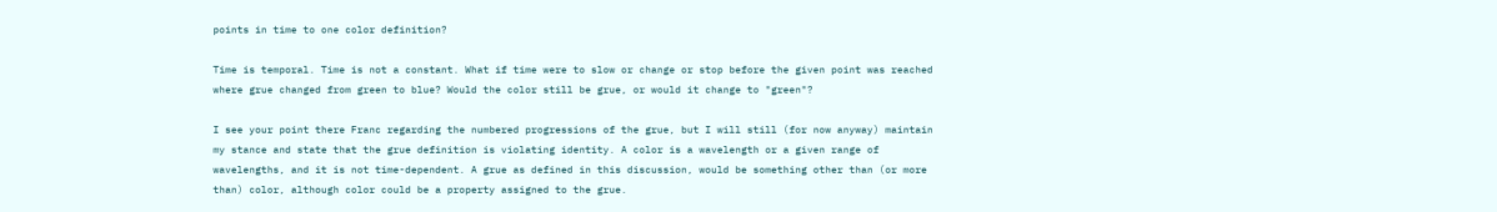points in time to one color definition?

Time is temporal. Time is not a constant. What if time were to slow or change or stop before the given point was reached where grue changed from green to blue? Would the color still be grue, or would it change to "green"?

I see your point there Franc regarding the numbered progressions of the grue, but I will still (for now anyway) maintain my stance and state that the grue definition is violating identity. A color is a wavelength or a given range of wavelengths, and it is not time-dependent. A grue as defined in this discussion, would be something other than (or more than) color, although color could be a property assigned to the grue.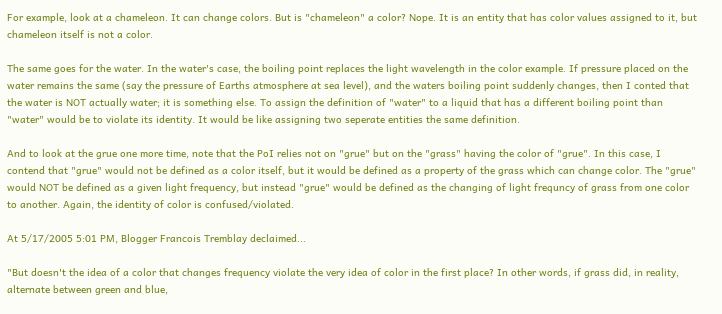For example, look at a chameleon. It can change colors. But is "chameleon" a color? Nope. It is an entity that has color values assigned to it, but chameleon itself is not a color.

The same goes for the water. In the water's case, the boiling point replaces the light wavelength in the color example. If pressure placed on the water remains the same (say the pressure of Earths atmosphere at sea level), and the waters boiling point suddenly changes, then I conted that the water is NOT actually water; it is something else. To assign the definition of "water" to a liquid that has a different boiling point than "water" would be to violate its identity. It would be like assigning two seperate entities the same definition.

And to look at the grue one more time, note that the PoI relies not on "grue" but on the "grass" having the color of "grue". In this case, I contend that "grue" would not be defined as a color itself, but it would be defined as a property of the grass which can change color. The "grue" would NOT be defined as a given light frequency, but instead "grue" would be defined as the changing of light frequncy of grass from one color to another. Again, the identity of color is confused/violated.

At 5/17/2005 5:01 PM, Blogger Francois Tremblay declaimed...

"But doesn't the idea of a color that changes frequency violate the very idea of color in the first place? In other words, if grass did, in reality, alternate between green and blue,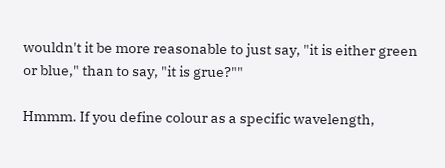wouldn't it be more reasonable to just say, "it is either green or blue," than to say, "it is grue?""

Hmmm. If you define colour as a specific wavelength,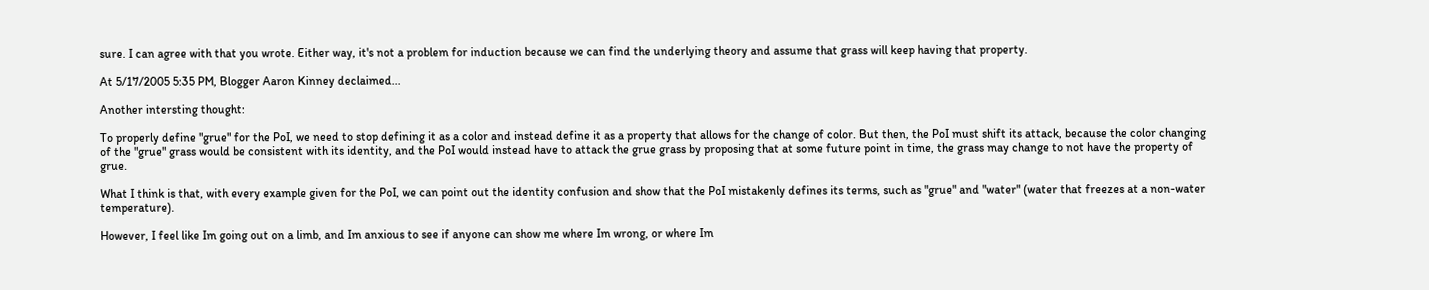sure. I can agree with that you wrote. Either way, it's not a problem for induction because we can find the underlying theory and assume that grass will keep having that property.

At 5/17/2005 5:35 PM, Blogger Aaron Kinney declaimed...

Another intersting thought:

To properly define "grue" for the PoI, we need to stop defining it as a color and instead define it as a property that allows for the change of color. But then, the PoI must shift its attack, because the color changing of the "grue" grass would be consistent with its identity, and the PoI would instead have to attack the grue grass by proposing that at some future point in time, the grass may change to not have the property of grue.

What I think is that, with every example given for the PoI, we can point out the identity confusion and show that the PoI mistakenly defines its terms, such as "grue" and "water" (water that freezes at a non-water temperature).

However, I feel like Im going out on a limb, and Im anxious to see if anyone can show me where Im wrong, or where Im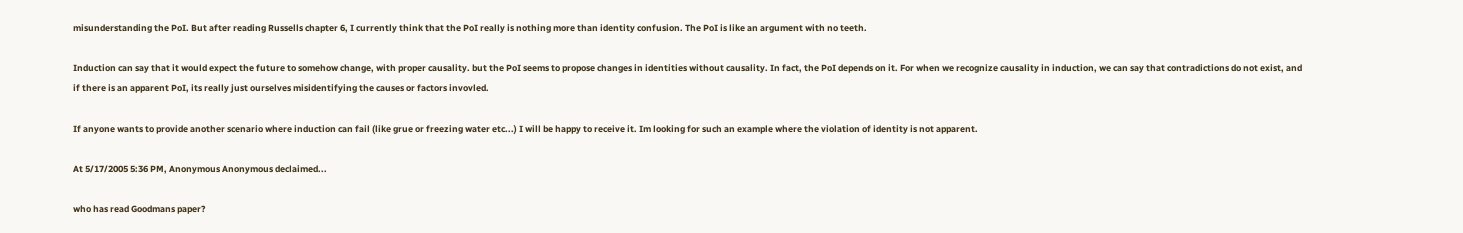misunderstanding the PoI. But after reading Russells chapter 6, I currently think that the PoI really is nothing more than identity confusion. The PoI is like an argument with no teeth.

Induction can say that it would expect the future to somehow change, with proper causality. but the PoI seems to propose changes in identities without causality. In fact, the PoI depends on it. For when we recognize causality in induction, we can say that contradictions do not exist, and if there is an apparent PoI, its really just ourselves misidentifying the causes or factors invovled.

If anyone wants to provide another scenario where induction can fail (like grue or freezing water etc...) I will be happy to receive it. Im looking for such an example where the violation of identity is not apparent.

At 5/17/2005 5:36 PM, Anonymous Anonymous declaimed...

who has read Goodmans paper?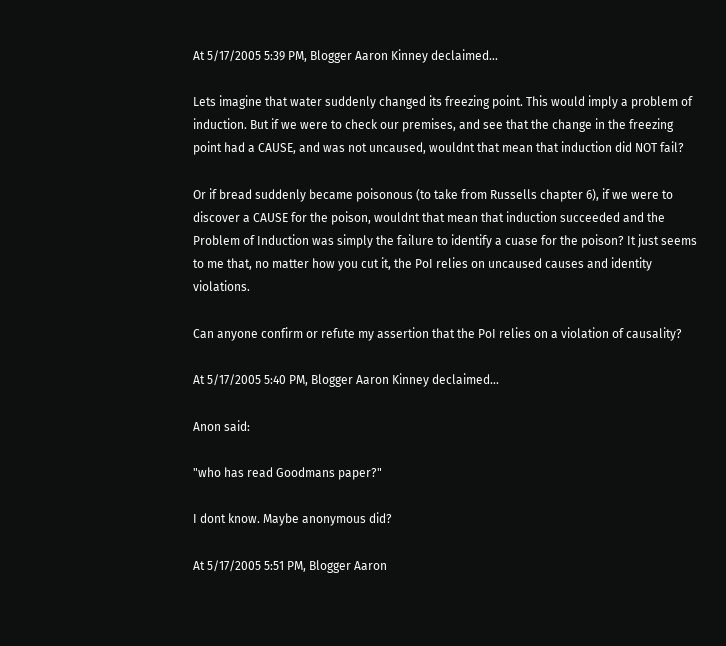At 5/17/2005 5:39 PM, Blogger Aaron Kinney declaimed...

Lets imagine that water suddenly changed its freezing point. This would imply a problem of induction. But if we were to check our premises, and see that the change in the freezing point had a CAUSE, and was not uncaused, wouldnt that mean that induction did NOT fail?

Or if bread suddenly became poisonous (to take from Russells chapter 6), if we were to discover a CAUSE for the poison, wouldnt that mean that induction succeeded and the Problem of Induction was simply the failure to identify a cuase for the poison? It just seems to me that, no matter how you cut it, the PoI relies on uncaused causes and identity violations.

Can anyone confirm or refute my assertion that the PoI relies on a violation of causality?

At 5/17/2005 5:40 PM, Blogger Aaron Kinney declaimed...

Anon said:

"who has read Goodmans paper?"

I dont know. Maybe anonymous did?

At 5/17/2005 5:51 PM, Blogger Aaron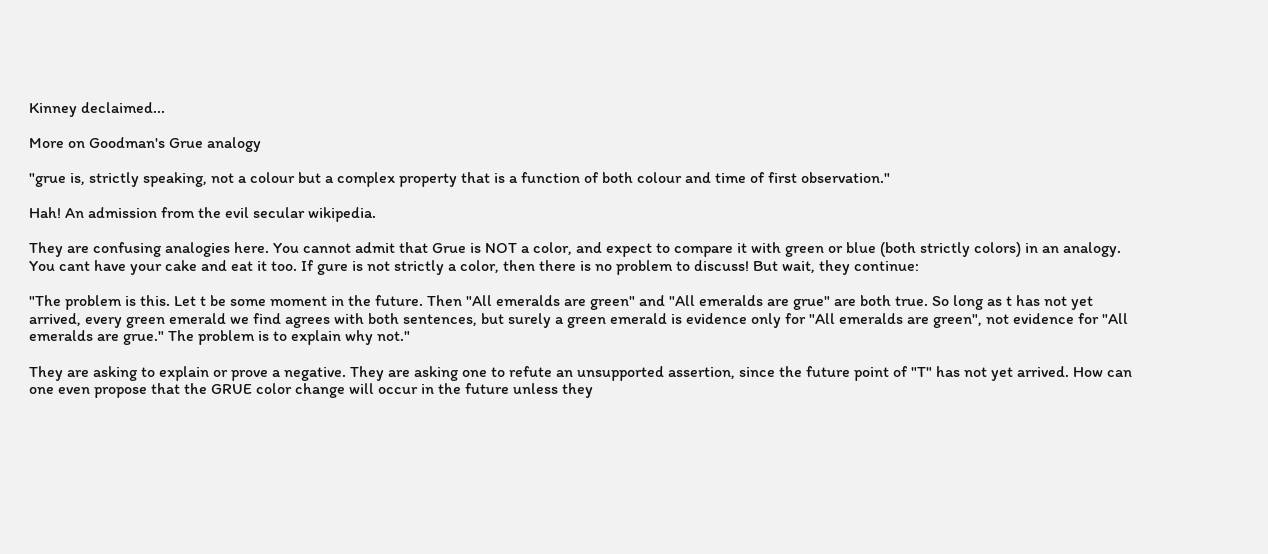Kinney declaimed...

More on Goodman's Grue analogy

"grue is, strictly speaking, not a colour but a complex property that is a function of both colour and time of first observation."

Hah! An admission from the evil secular wikipedia.

They are confusing analogies here. You cannot admit that Grue is NOT a color, and expect to compare it with green or blue (both strictly colors) in an analogy. You cant have your cake and eat it too. If gure is not strictly a color, then there is no problem to discuss! But wait, they continue:

"The problem is this. Let t be some moment in the future. Then "All emeralds are green" and "All emeralds are grue" are both true. So long as t has not yet arrived, every green emerald we find agrees with both sentences, but surely a green emerald is evidence only for "All emeralds are green", not evidence for "All emeralds are grue." The problem is to explain why not."

They are asking to explain or prove a negative. They are asking one to refute an unsupported assertion, since the future point of "T" has not yet arrived. How can one even propose that the GRUE color change will occur in the future unless they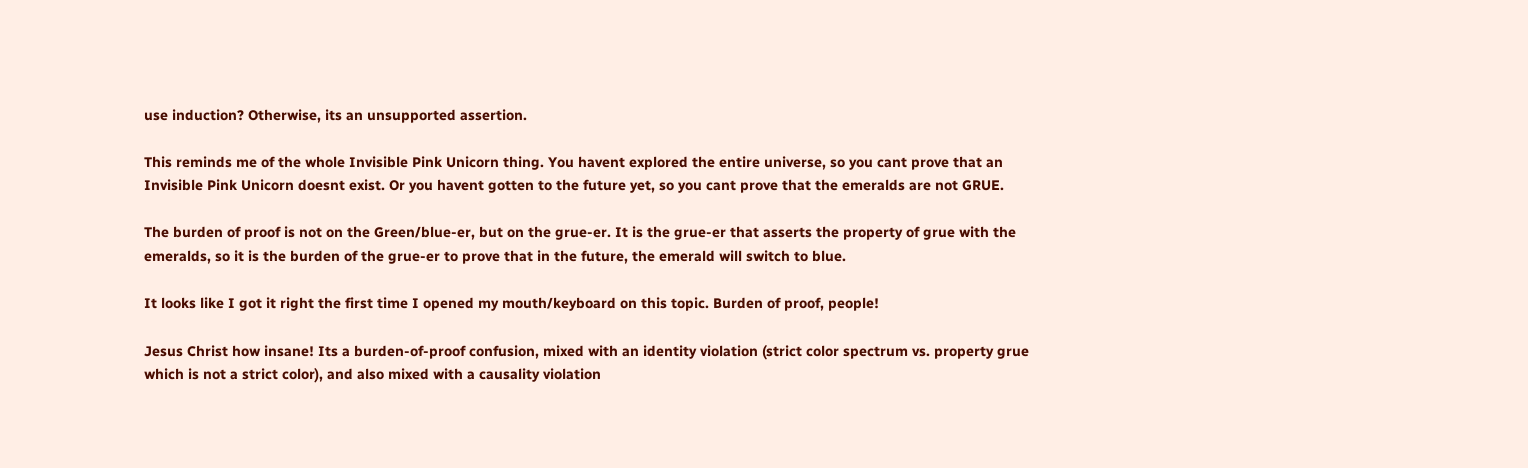use induction? Otherwise, its an unsupported assertion.

This reminds me of the whole Invisible Pink Unicorn thing. You havent explored the entire universe, so you cant prove that an Invisible Pink Unicorn doesnt exist. Or you havent gotten to the future yet, so you cant prove that the emeralds are not GRUE.

The burden of proof is not on the Green/blue-er, but on the grue-er. It is the grue-er that asserts the property of grue with the emeralds, so it is the burden of the grue-er to prove that in the future, the emerald will switch to blue.

It looks like I got it right the first time I opened my mouth/keyboard on this topic. Burden of proof, people!

Jesus Christ how insane! Its a burden-of-proof confusion, mixed with an identity violation (strict color spectrum vs. property grue which is not a strict color), and also mixed with a causality violation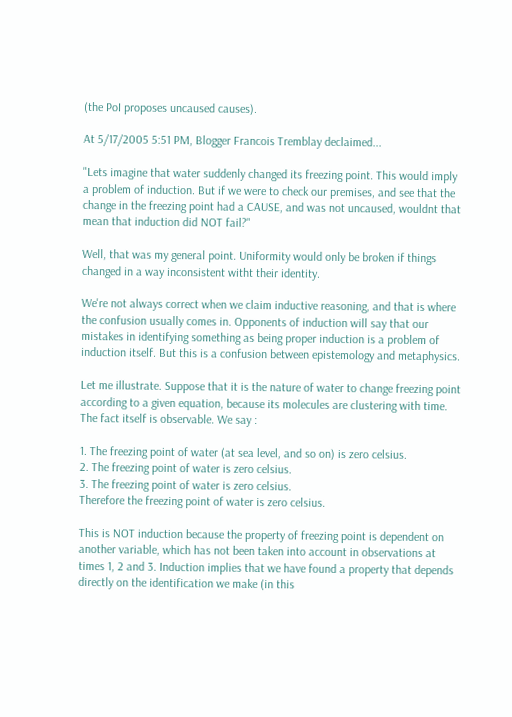(the PoI proposes uncaused causes).

At 5/17/2005 5:51 PM, Blogger Francois Tremblay declaimed...

"Lets imagine that water suddenly changed its freezing point. This would imply a problem of induction. But if we were to check our premises, and see that the change in the freezing point had a CAUSE, and was not uncaused, wouldnt that mean that induction did NOT fail?"

Well, that was my general point. Uniformity would only be broken if things changed in a way inconsistent witht their identity.

We're not always correct when we claim inductive reasoning, and that is where the confusion usually comes in. Opponents of induction will say that our mistakes in identifying something as being proper induction is a problem of induction itself. But this is a confusion between epistemology and metaphysics.

Let me illustrate. Suppose that it is the nature of water to change freezing point according to a given equation, because its molecules are clustering with time. The fact itself is observable. We say :

1. The freezing point of water (at sea level, and so on) is zero celsius.
2. The freezing point of water is zero celsius.
3. The freezing point of water is zero celsius.
Therefore the freezing point of water is zero celsius.

This is NOT induction because the property of freezing point is dependent on another variable, which has not been taken into account in observations at times 1, 2 and 3. Induction implies that we have found a property that depends directly on the identification we make (in this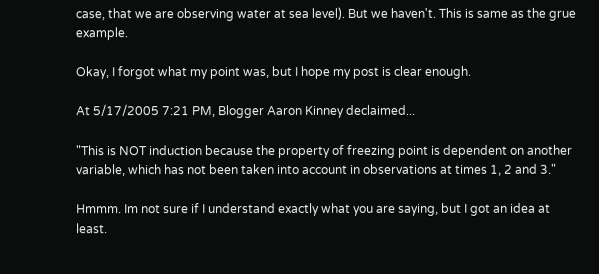case, that we are observing water at sea level). But we haven't. This is same as the grue example.

Okay, I forgot what my point was, but I hope my post is clear enough.

At 5/17/2005 7:21 PM, Blogger Aaron Kinney declaimed...

"This is NOT induction because the property of freezing point is dependent on another variable, which has not been taken into account in observations at times 1, 2 and 3."

Hmmm. Im not sure if I understand exactly what you are saying, but I got an idea at least.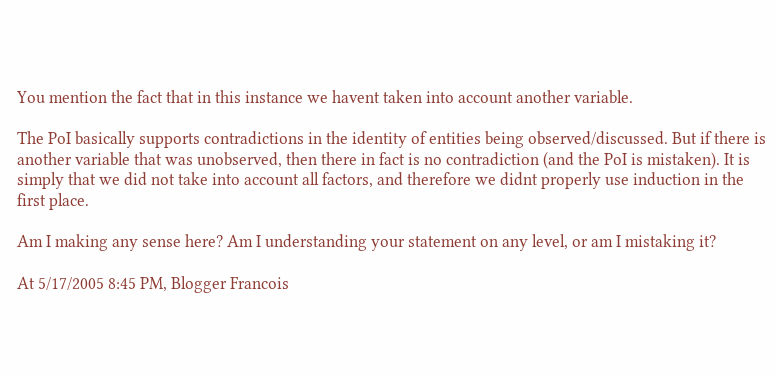You mention the fact that in this instance we havent taken into account another variable.

The PoI basically supports contradictions in the identity of entities being observed/discussed. But if there is another variable that was unobserved, then there in fact is no contradiction (and the PoI is mistaken). It is simply that we did not take into account all factors, and therefore we didnt properly use induction in the first place.

Am I making any sense here? Am I understanding your statement on any level, or am I mistaking it?

At 5/17/2005 8:45 PM, Blogger Francois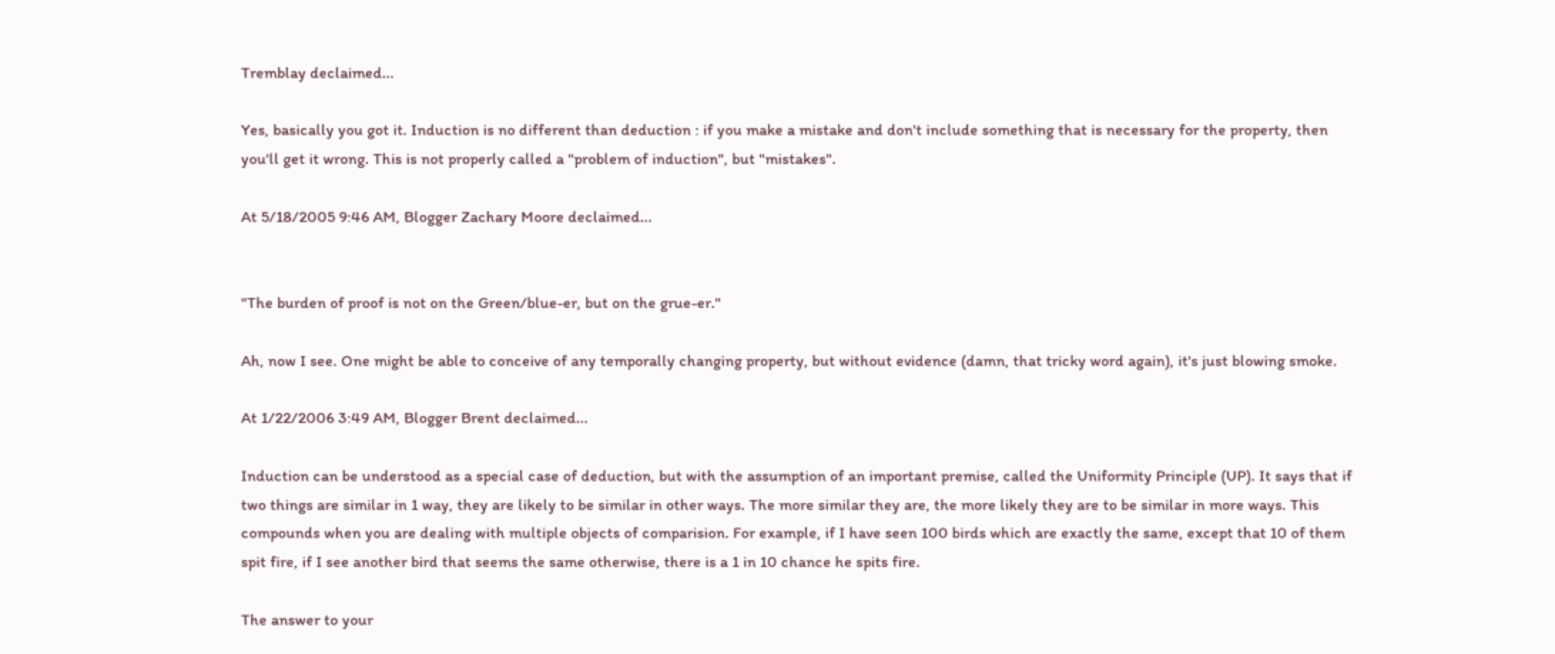Tremblay declaimed...

Yes, basically you got it. Induction is no different than deduction : if you make a mistake and don't include something that is necessary for the property, then you'll get it wrong. This is not properly called a "problem of induction", but "mistakes".

At 5/18/2005 9:46 AM, Blogger Zachary Moore declaimed...


"The burden of proof is not on the Green/blue-er, but on the grue-er."

Ah, now I see. One might be able to conceive of any temporally changing property, but without evidence (damn, that tricky word again), it's just blowing smoke.

At 1/22/2006 3:49 AM, Blogger Brent declaimed...

Induction can be understood as a special case of deduction, but with the assumption of an important premise, called the Uniformity Principle (UP). It says that if two things are similar in 1 way, they are likely to be similar in other ways. The more similar they are, the more likely they are to be similar in more ways. This compounds when you are dealing with multiple objects of comparision. For example, if I have seen 100 birds which are exactly the same, except that 10 of them spit fire, if I see another bird that seems the same otherwise, there is a 1 in 10 chance he spits fire.

The answer to your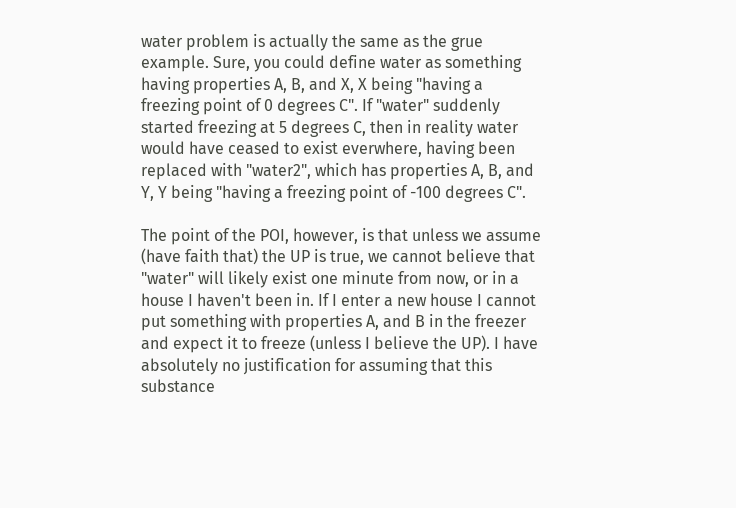water problem is actually the same as the grue example. Sure, you could define water as something having properties A, B, and X, X being "having a freezing point of 0 degrees C". If "water" suddenly started freezing at 5 degrees C, then in reality water would have ceased to exist everwhere, having been replaced with "water2", which has properties A, B, and Y, Y being "having a freezing point of -100 degrees C".

The point of the POI, however, is that unless we assume (have faith that) the UP is true, we cannot believe that "water" will likely exist one minute from now, or in a house I haven't been in. If I enter a new house I cannot put something with properties A, and B in the freezer and expect it to freeze (unless I believe the UP). I have absolutely no justification for assuming that this substance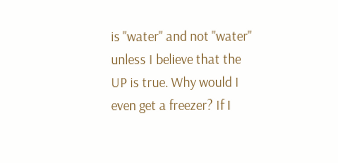is "water" and not "water" unless I believe that the UP is true. Why would I even get a freezer? If I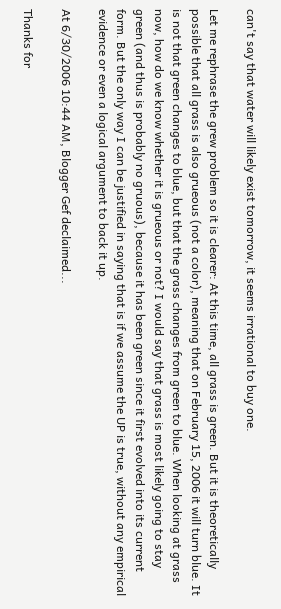can't say that water will likely exist tomorrow, it seems irrational to buy one.

Let me rephrase the grew problem so it is clearer: At this time, all grass is green. But it is theoretically possible that all grass is also grueous (not a color), meaning that on February 15, 2006 it will turn blue. It is not that green changes to blue, but that the grass changes from green to blue. When looking at grass now, how do we know whether it is grueous or not? I would say that grass is most likely going to stay green (and thus is probably no gruous), because it has been green since it first evolved into its current form. But the only way I can be justified in saying that is if we assume the UP is true, without any empirical evidence or even a logical argument to back it up.

At 6/30/2006 10:44 AM, Blogger Gef declaimed...

Thanks for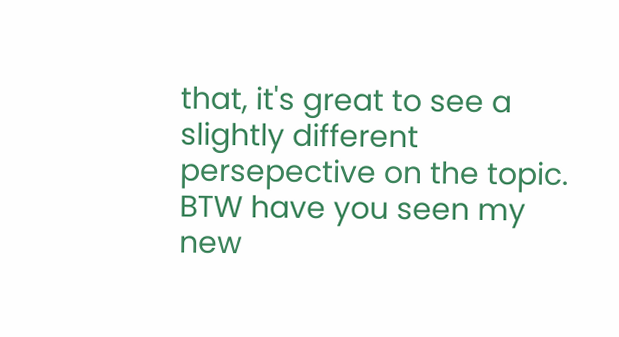that, it's great to see a slightly different persepective on the topic.
BTW have you seen my new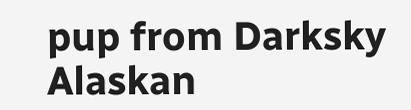pup from Darksky Alaskan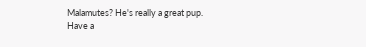Malamutes? He's really a great pup.
Have a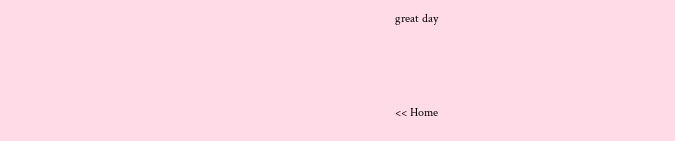great day



<< Home